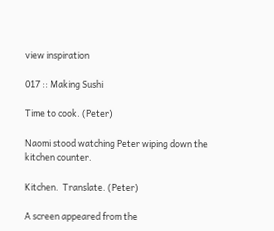view inspiration

017 :: Making Sushi

Time to cook. (Peter)

Naomi stood watching Peter wiping down the kitchen counter.

Kitchen.  Translate. (Peter)

A screen appeared from the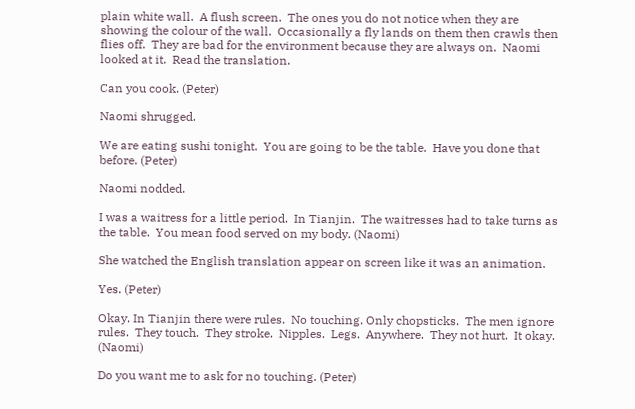plain white wall.  A flush screen.  The ones you do not notice when they are showing the colour of the wall.  Occasionally a fly lands on them then crawls then flies off.  They are bad for the environment because they are always on.  Naomi looked at it.  Read the translation.

Can you cook. (Peter)

Naomi shrugged.

We are eating sushi tonight.  You are going to be the table.  Have you done that before. (Peter)

Naomi nodded.

I was a waitress for a little period.  In Tianjin.  The waitresses had to take turns as the table.  You mean food served on my body. (Naomi)

She watched the English translation appear on screen like it was an animation.

Yes. (Peter)

Okay. In Tianjin there were rules.  No touching. Only chopsticks.  The men ignore rules.  They touch.  They stroke.  Nipples.  Legs.  Anywhere.  They not hurt.  It okay. (Naomi)

Do you want me to ask for no touching. (Peter)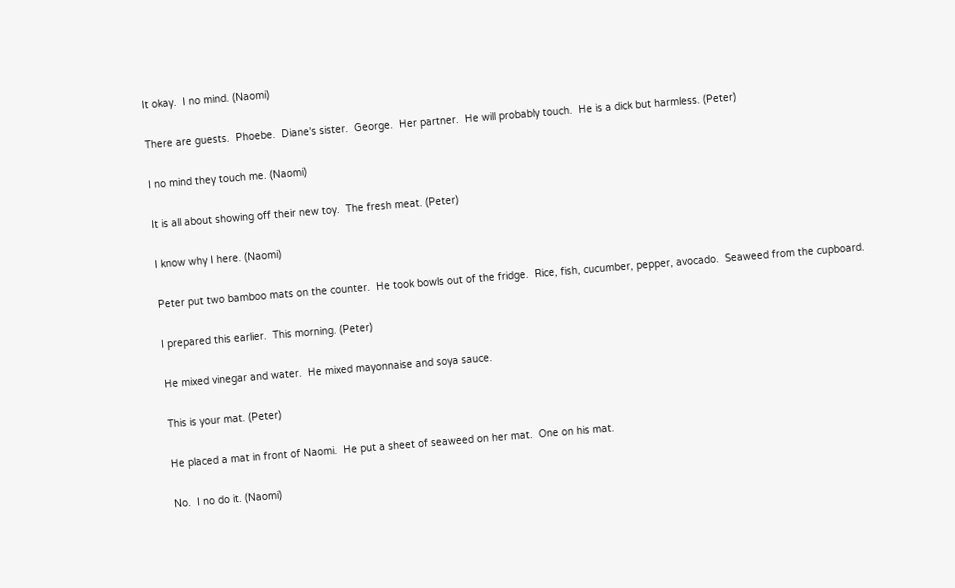It okay.  I no mind. (Naomi)

There are guests.  Phoebe.  Diane's sister.  George.  Her partner.  He will probably touch.  He is a dick but harmless. (Peter)

I no mind they touch me. (Naomi)

It is all about showing off their new toy.  The fresh meat. (Peter)

I know why I here. (Naomi)

Peter put two bamboo mats on the counter.  He took bowls out of the fridge.  Rice, fish, cucumber, pepper, avocado.  Seaweed from the cupboard.

I prepared this earlier.  This morning. (Peter)

He mixed vinegar and water.  He mixed mayonnaise and soya sauce.

This is your mat. (Peter)

He placed a mat in front of Naomi.  He put a sheet of seaweed on her mat.  One on his mat.

No.  I no do it. (Naomi)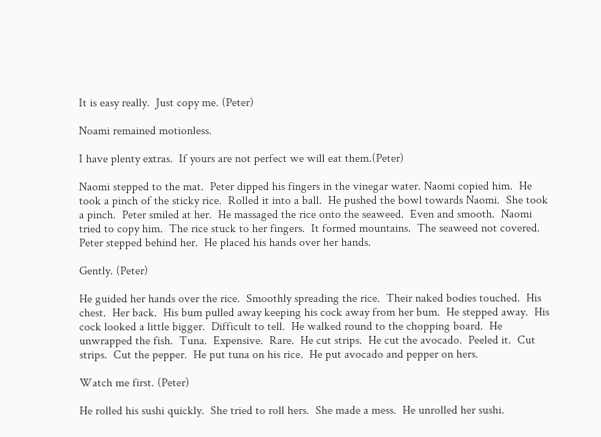It is easy really.  Just copy me. (Peter)

Noami remained motionless.

I have plenty extras.  If yours are not perfect we will eat them.(Peter)

Naomi stepped to the mat.  Peter dipped his fingers in the vinegar water. Naomi copied him.  He took a pinch of the sticky rice.  Rolled it into a ball.  He pushed the bowl towards Naomi.  She took a pinch.  Peter smiled at her.  He massaged the rice onto the seaweed.  Even and smooth.  Naomi tried to copy him.  The rice stuck to her fingers.  It formed mountains.  The seaweed not covered.  Peter stepped behind her.  He placed his hands over her hands.

Gently. (Peter)

He guided her hands over the rice.  Smoothly spreading the rice.  Their naked bodies touched.  His chest.  Her back.  His bum pulled away keeping his cock away from her bum.  He stepped away.  His cock looked a little bigger.  Difficult to tell.  He walked round to the chopping board.  He unwrapped the fish.  Tuna.  Expensive.  Rare.  He cut strips.  He cut the avocado.  Peeled it.  Cut strips.  Cut the pepper.  He put tuna on his rice.  He put avocado and pepper on hers.

Watch me first. (Peter)

He rolled his sushi quickly.  She tried to roll hers.  She made a mess.  He unrolled her sushi.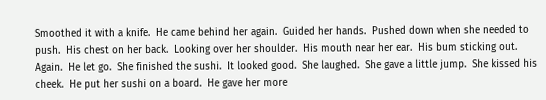Smoothed it with a knife.  He came behind her again.  Guided her hands.  Pushed down when she needed to push.  His chest on her back.  Looking over her shoulder.  His mouth near her ear.  His bum sticking out.  Again.  He let go.  She finished the sushi.  It looked good.  She laughed.  She gave a little jump.  She kissed his cheek.  He put her sushi on a board.  He gave her more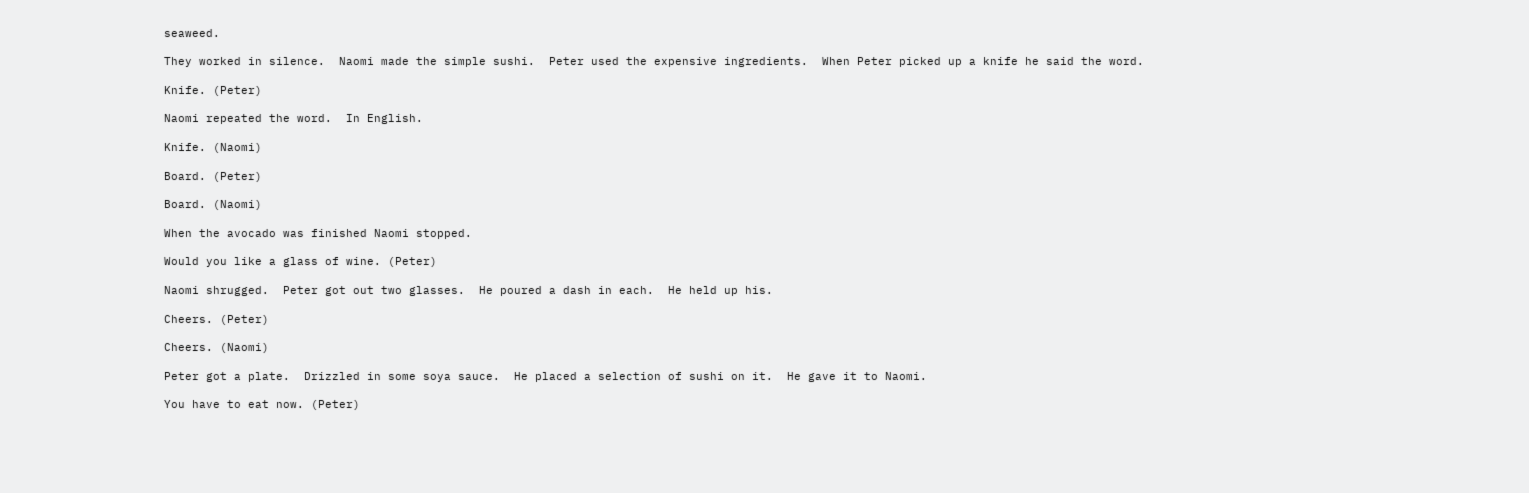seaweed.

They worked in silence.  Naomi made the simple sushi.  Peter used the expensive ingredients.  When Peter picked up a knife he said the word.

Knife. (Peter)

Naomi repeated the word.  In English.

Knife. (Naomi)

Board. (Peter)

Board. (Naomi)

When the avocado was finished Naomi stopped.

Would you like a glass of wine. (Peter)

Naomi shrugged.  Peter got out two glasses.  He poured a dash in each.  He held up his.

Cheers. (Peter)

Cheers. (Naomi)

Peter got a plate.  Drizzled in some soya sauce.  He placed a selection of sushi on it.  He gave it to Naomi.

You have to eat now. (Peter)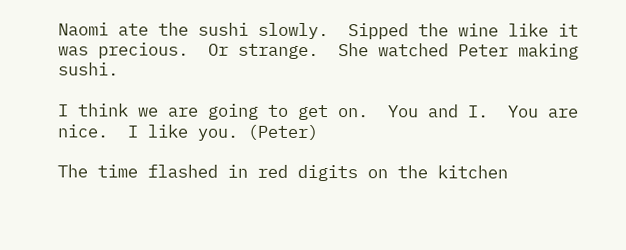Naomi ate the sushi slowly.  Sipped the wine like it was precious.  Or strange.  She watched Peter making sushi.

I think we are going to get on.  You and I.  You are nice.  I like you. (Peter)

The time flashed in red digits on the kitchen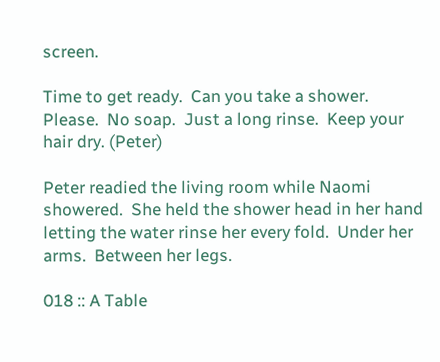screen.

Time to get ready.  Can you take a shower.   Please.  No soap.  Just a long rinse.  Keep your hair dry. (Peter)

Peter readied the living room while Naomi showered.  She held the shower head in her hand letting the water rinse her every fold.  Under her arms.  Between her legs.

018 :: A Table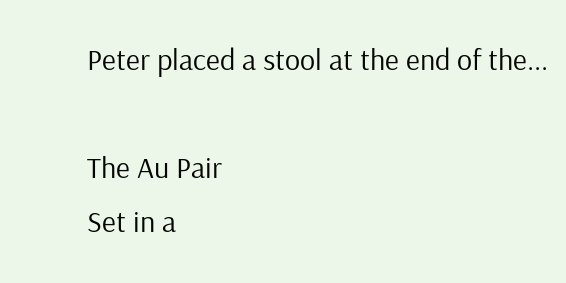Peter placed a stool at the end of the...

The Au Pair
Set in a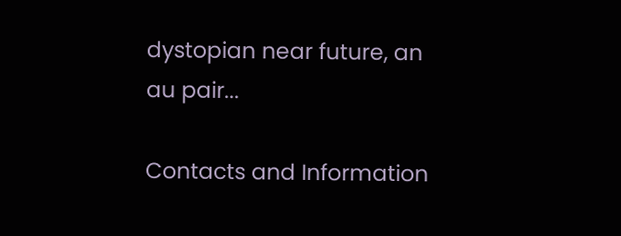dystopian near future, an au pair...

Contacts and Information